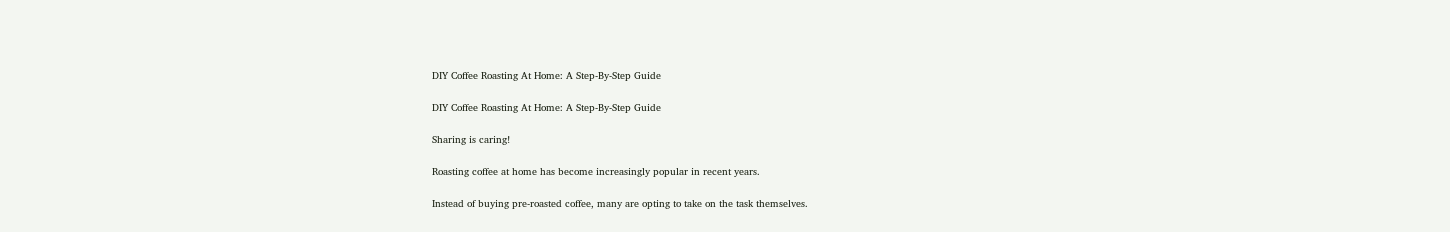DIY Coffee Roasting At Home: A Step-By-Step Guide

DIY Coffee Roasting At Home: A Step-By-Step Guide

Sharing is caring!

Roasting coffee at home has become increasingly popular in recent years.

Instead of buying pre-roasted coffee, many are opting to take on the task themselves.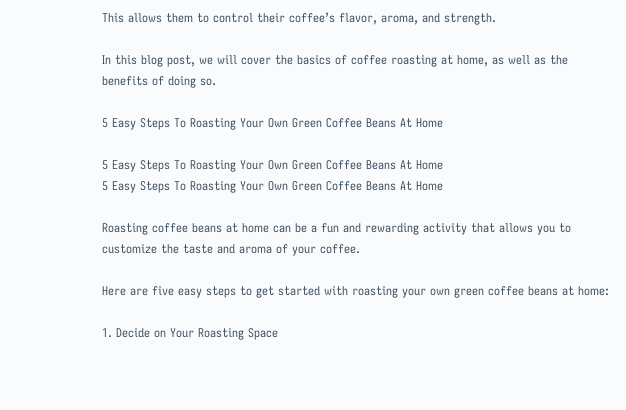This allows them to control their coffee’s flavor, aroma, and strength.

In this blog post, we will cover the basics of coffee roasting at home, as well as the benefits of doing so.

5 Easy Steps To Roasting Your Own Green Coffee Beans At Home

5 Easy Steps To Roasting Your Own Green Coffee Beans At Home
5 Easy Steps To Roasting Your Own Green Coffee Beans At Home

Roasting coffee beans at home can be a fun and rewarding activity that allows you to customize the taste and aroma of your coffee.

Here are five easy steps to get started with roasting your own green coffee beans at home:

1. Decide on Your Roasting Space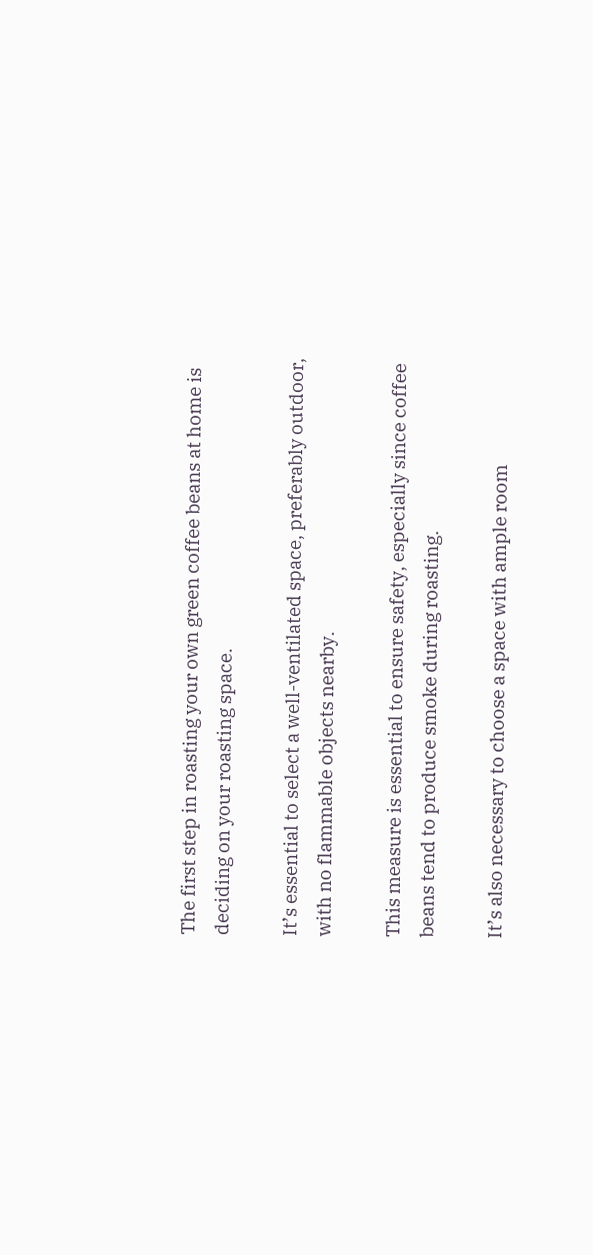The first step in roasting your own green coffee beans at home is deciding on your roasting space.

It’s essential to select a well-ventilated space, preferably outdoor, with no flammable objects nearby.

This measure is essential to ensure safety, especially since coffee beans tend to produce smoke during roasting.

It’s also necessary to choose a space with ample room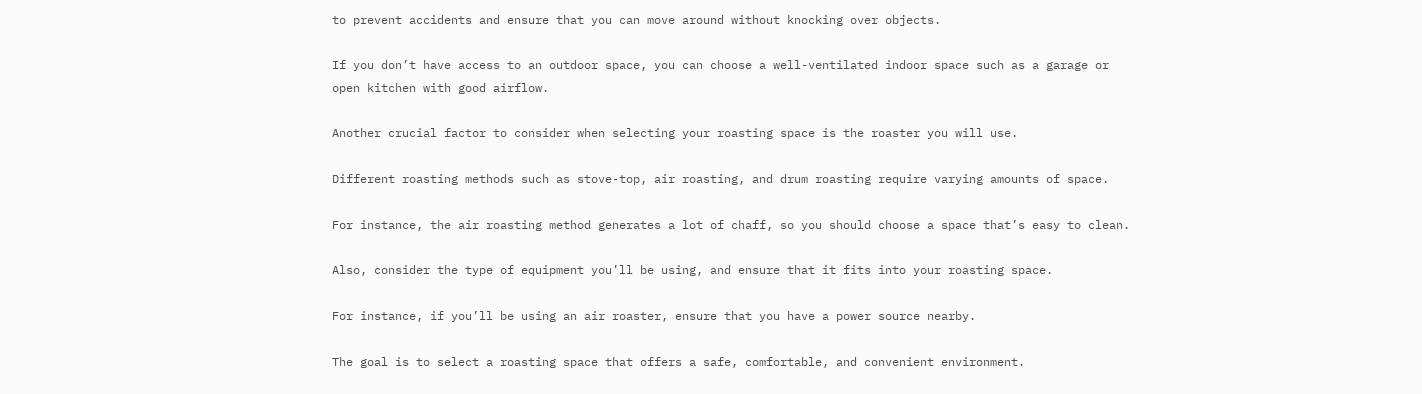to prevent accidents and ensure that you can move around without knocking over objects.

If you don’t have access to an outdoor space, you can choose a well-ventilated indoor space such as a garage or open kitchen with good airflow.

Another crucial factor to consider when selecting your roasting space is the roaster you will use.

Different roasting methods such as stove-top, air roasting, and drum roasting require varying amounts of space.

For instance, the air roasting method generates a lot of chaff, so you should choose a space that’s easy to clean.

Also, consider the type of equipment you’ll be using, and ensure that it fits into your roasting space.

For instance, if you’ll be using an air roaster, ensure that you have a power source nearby.

The goal is to select a roasting space that offers a safe, comfortable, and convenient environment.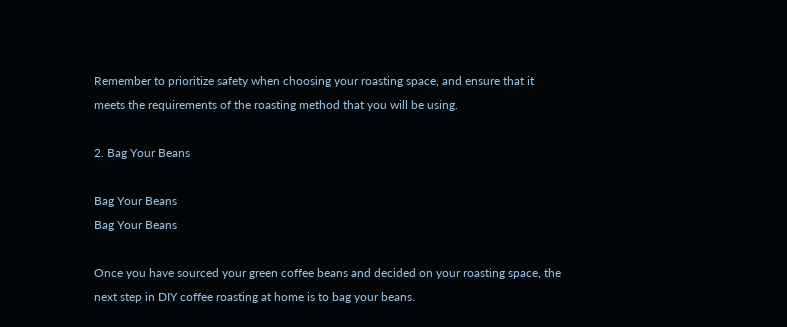Remember to prioritize safety when choosing your roasting space, and ensure that it meets the requirements of the roasting method that you will be using.

2. Bag Your Beans

Bag Your Beans
Bag Your Beans

Once you have sourced your green coffee beans and decided on your roasting space, the next step in DIY coffee roasting at home is to bag your beans.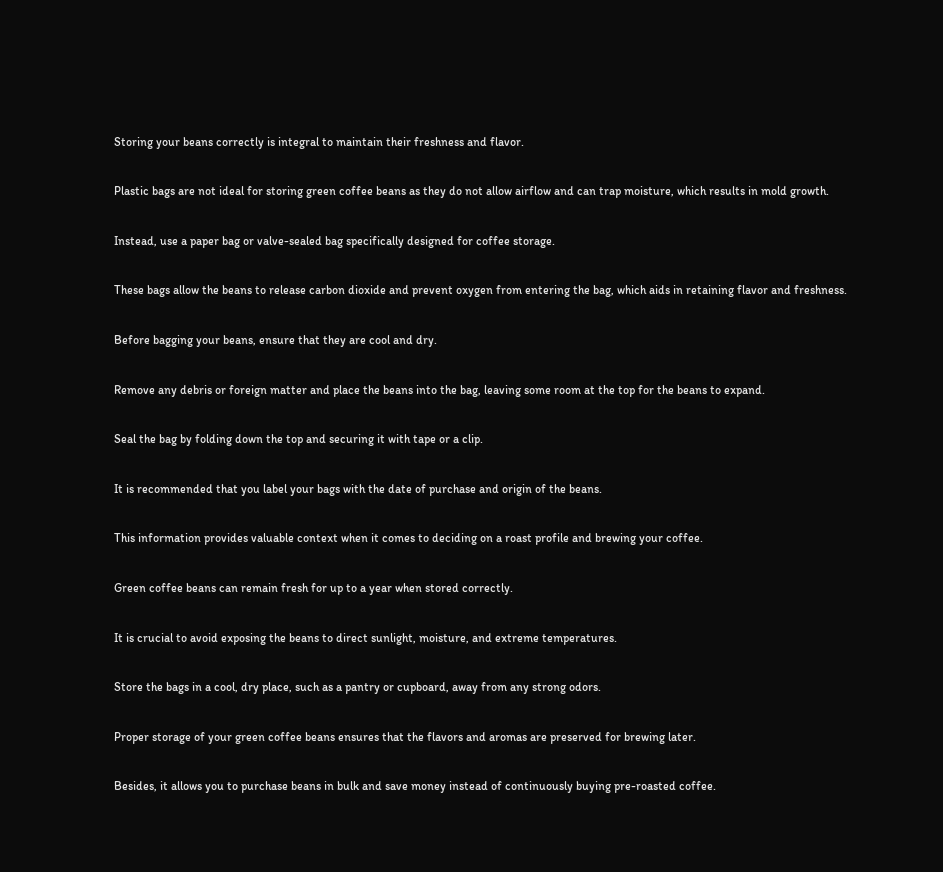Storing your beans correctly is integral to maintain their freshness and flavor.

Plastic bags are not ideal for storing green coffee beans as they do not allow airflow and can trap moisture, which results in mold growth.

Instead, use a paper bag or valve-sealed bag specifically designed for coffee storage.

These bags allow the beans to release carbon dioxide and prevent oxygen from entering the bag, which aids in retaining flavor and freshness.

Before bagging your beans, ensure that they are cool and dry.

Remove any debris or foreign matter and place the beans into the bag, leaving some room at the top for the beans to expand.

Seal the bag by folding down the top and securing it with tape or a clip.

It is recommended that you label your bags with the date of purchase and origin of the beans.

This information provides valuable context when it comes to deciding on a roast profile and brewing your coffee.

Green coffee beans can remain fresh for up to a year when stored correctly.

It is crucial to avoid exposing the beans to direct sunlight, moisture, and extreme temperatures.

Store the bags in a cool, dry place, such as a pantry or cupboard, away from any strong odors.

Proper storage of your green coffee beans ensures that the flavors and aromas are preserved for brewing later.

Besides, it allows you to purchase beans in bulk and save money instead of continuously buying pre-roasted coffee.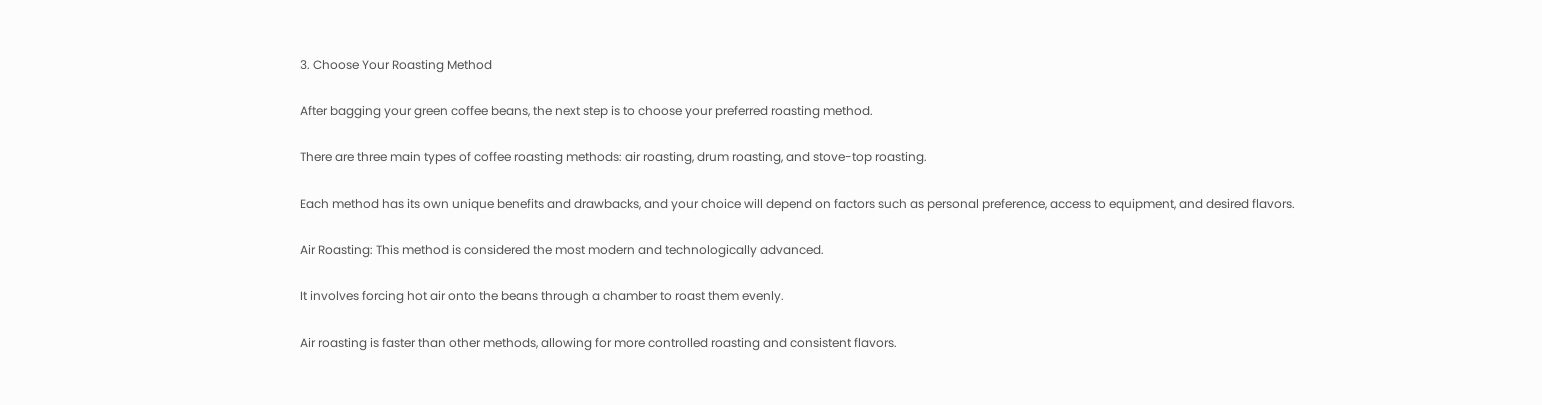3. Choose Your Roasting Method

After bagging your green coffee beans, the next step is to choose your preferred roasting method.

There are three main types of coffee roasting methods: air roasting, drum roasting, and stove-top roasting.

Each method has its own unique benefits and drawbacks, and your choice will depend on factors such as personal preference, access to equipment, and desired flavors.

Air Roasting: This method is considered the most modern and technologically advanced.

It involves forcing hot air onto the beans through a chamber to roast them evenly.

Air roasting is faster than other methods, allowing for more controlled roasting and consistent flavors.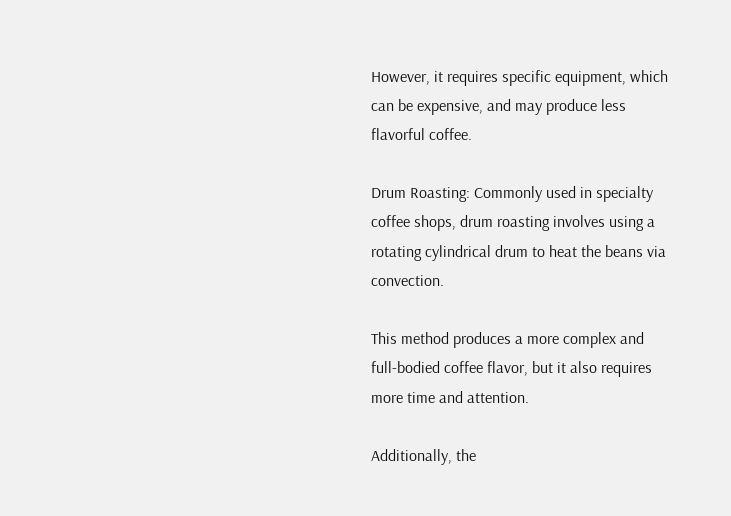However, it requires specific equipment, which can be expensive, and may produce less flavorful coffee.

Drum Roasting: Commonly used in specialty coffee shops, drum roasting involves using a rotating cylindrical drum to heat the beans via convection.

This method produces a more complex and full-bodied coffee flavor, but it also requires more time and attention.

Additionally, the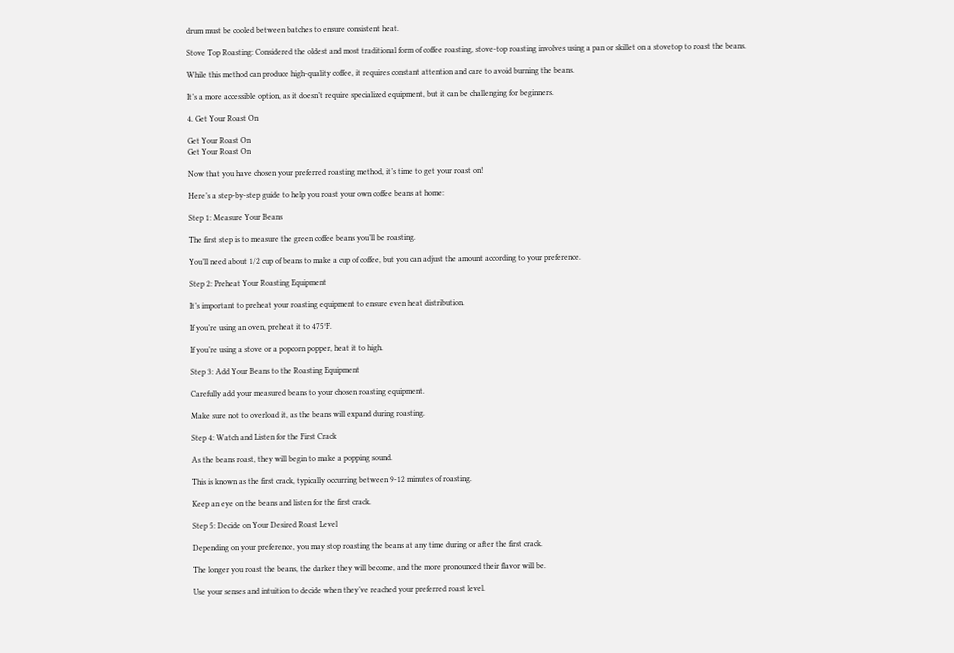drum must be cooled between batches to ensure consistent heat.

Stove Top Roasting: Considered the oldest and most traditional form of coffee roasting, stove-top roasting involves using a pan or skillet on a stovetop to roast the beans.

While this method can produce high-quality coffee, it requires constant attention and care to avoid burning the beans.

It’s a more accessible option, as it doesn’t require specialized equipment, but it can be challenging for beginners.

4. Get Your Roast On

Get Your Roast On
Get Your Roast On

Now that you have chosen your preferred roasting method, it’s time to get your roast on!

Here’s a step-by-step guide to help you roast your own coffee beans at home:

Step 1: Measure Your Beans

The first step is to measure the green coffee beans you’ll be roasting.

You’ll need about 1/2 cup of beans to make a cup of coffee, but you can adjust the amount according to your preference.

Step 2: Preheat Your Roasting Equipment

It’s important to preheat your roasting equipment to ensure even heat distribution.

If you’re using an oven, preheat it to 475°F.

If you’re using a stove or a popcorn popper, heat it to high.

Step 3: Add Your Beans to the Roasting Equipment

Carefully add your measured beans to your chosen roasting equipment.

Make sure not to overload it, as the beans will expand during roasting.

Step 4: Watch and Listen for the First Crack

As the beans roast, they will begin to make a popping sound.

This is known as the first crack, typically occurring between 9-12 minutes of roasting.

Keep an eye on the beans and listen for the first crack.

Step 5: Decide on Your Desired Roast Level

Depending on your preference, you may stop roasting the beans at any time during or after the first crack.

The longer you roast the beans, the darker they will become, and the more pronounced their flavor will be.

Use your senses and intuition to decide when they’ve reached your preferred roast level.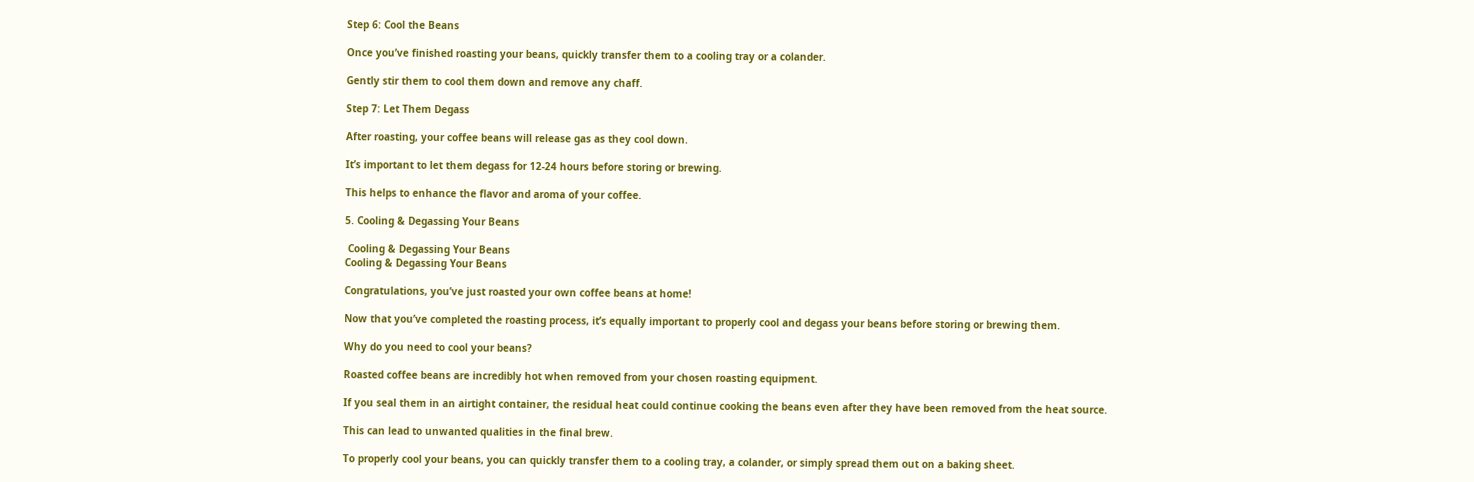Step 6: Cool the Beans

Once you’ve finished roasting your beans, quickly transfer them to a cooling tray or a colander.

Gently stir them to cool them down and remove any chaff.

Step 7: Let Them Degass

After roasting, your coffee beans will release gas as they cool down.

It’s important to let them degass for 12-24 hours before storing or brewing.

This helps to enhance the flavor and aroma of your coffee.

5. Cooling & Degassing Your Beans

 Cooling & Degassing Your Beans
Cooling & Degassing Your Beans

Congratulations, you’ve just roasted your own coffee beans at home!

Now that you’ve completed the roasting process, it’s equally important to properly cool and degass your beans before storing or brewing them.

Why do you need to cool your beans?

Roasted coffee beans are incredibly hot when removed from your chosen roasting equipment.

If you seal them in an airtight container, the residual heat could continue cooking the beans even after they have been removed from the heat source.

This can lead to unwanted qualities in the final brew.

To properly cool your beans, you can quickly transfer them to a cooling tray, a colander, or simply spread them out on a baking sheet.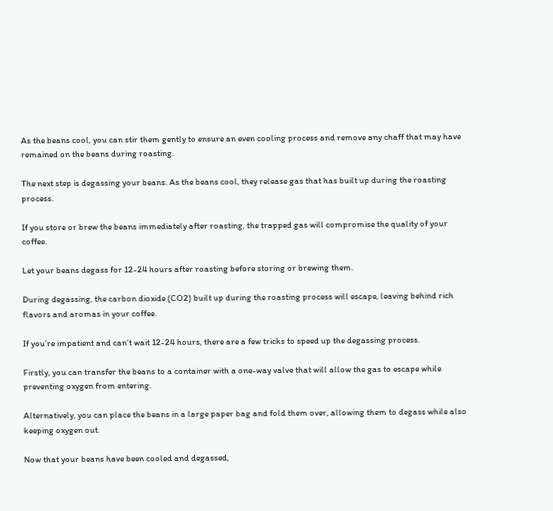As the beans cool, you can stir them gently to ensure an even cooling process and remove any chaff that may have remained on the beans during roasting.

The next step is degassing your beans. As the beans cool, they release gas that has built up during the roasting process.

If you store or brew the beans immediately after roasting, the trapped gas will compromise the quality of your coffee.

Let your beans degass for 12-24 hours after roasting before storing or brewing them.

During degassing, the carbon dioxide (CO2) built up during the roasting process will escape, leaving behind rich flavors and aromas in your coffee.

If you’re impatient and can’t wait 12-24 hours, there are a few tricks to speed up the degassing process.

Firstly, you can transfer the beans to a container with a one-way valve that will allow the gas to escape while preventing oxygen from entering.

Alternatively, you can place the beans in a large paper bag and fold them over, allowing them to degass while also keeping oxygen out.

Now that your beans have been cooled and degassed,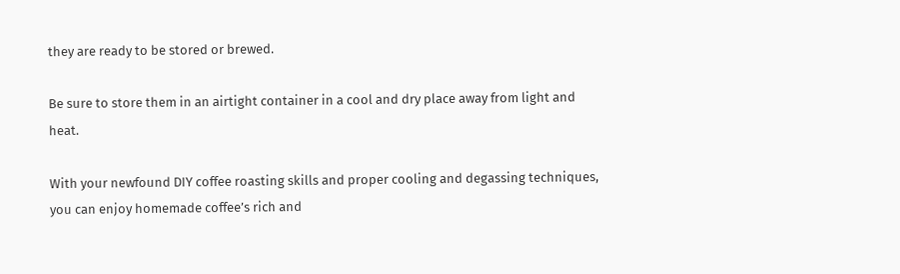they are ready to be stored or brewed.

Be sure to store them in an airtight container in a cool and dry place away from light and heat.

With your newfound DIY coffee roasting skills and proper cooling and degassing techniques, you can enjoy homemade coffee’s rich and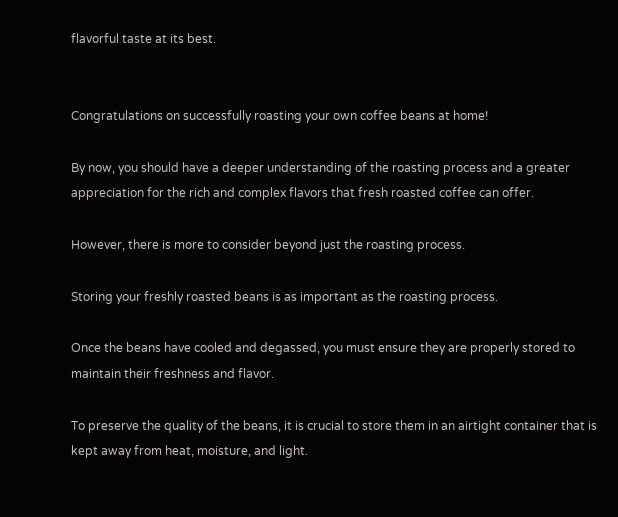flavorful taste at its best.


Congratulations on successfully roasting your own coffee beans at home!

By now, you should have a deeper understanding of the roasting process and a greater appreciation for the rich and complex flavors that fresh roasted coffee can offer.

However, there is more to consider beyond just the roasting process.

Storing your freshly roasted beans is as important as the roasting process.

Once the beans have cooled and degassed, you must ensure they are properly stored to maintain their freshness and flavor.

To preserve the quality of the beans, it is crucial to store them in an airtight container that is kept away from heat, moisture, and light.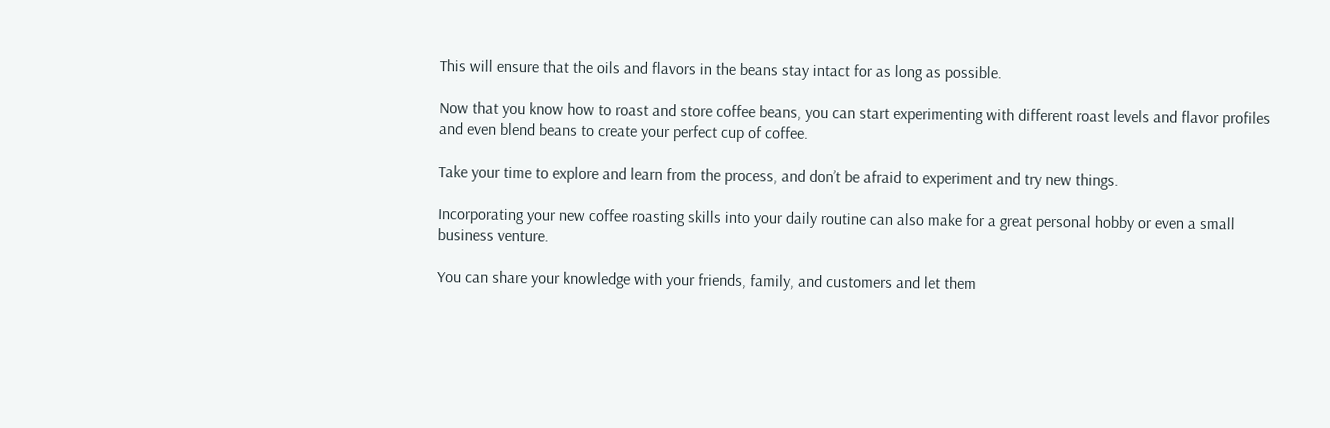This will ensure that the oils and flavors in the beans stay intact for as long as possible.

Now that you know how to roast and store coffee beans, you can start experimenting with different roast levels and flavor profiles and even blend beans to create your perfect cup of coffee.

Take your time to explore and learn from the process, and don’t be afraid to experiment and try new things.

Incorporating your new coffee roasting skills into your daily routine can also make for a great personal hobby or even a small business venture.

You can share your knowledge with your friends, family, and customers and let them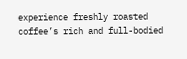experience freshly roasted coffee’s rich and full-bodied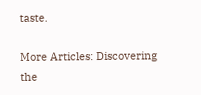taste.

More Articles: Discovering the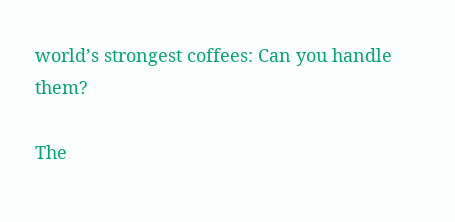world’s strongest coffees: Can you handle them?

The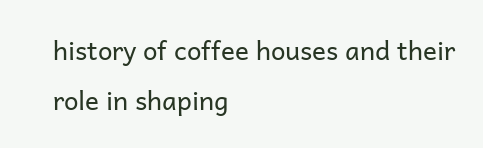history of coffee houses and their role in shaping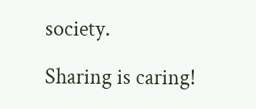society.

Sharing is caring!